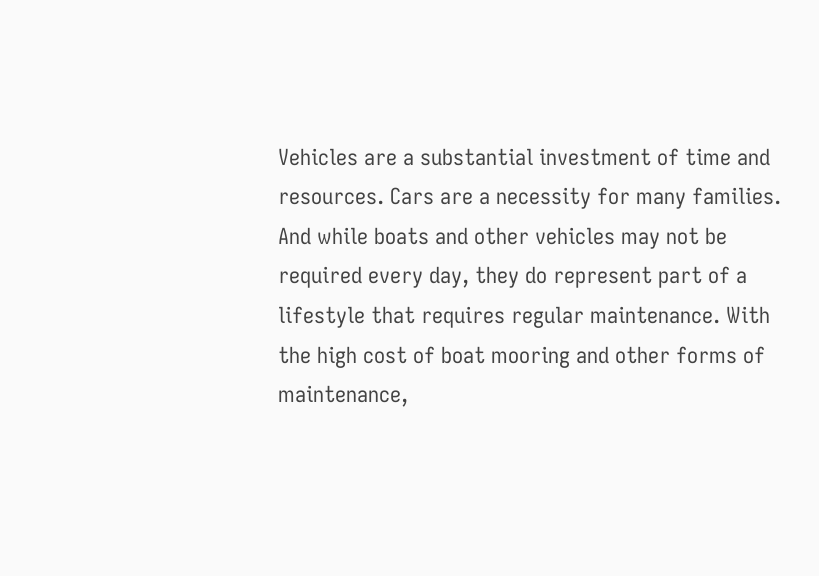Vehicles are a substantial investment of time and resources. Cars are a necessity for many families. And while boats and other vehicles may not be required every day, they do represent part of a lifestyle that requires regular maintenance. With the high cost of boat mooring and other forms of maintenance,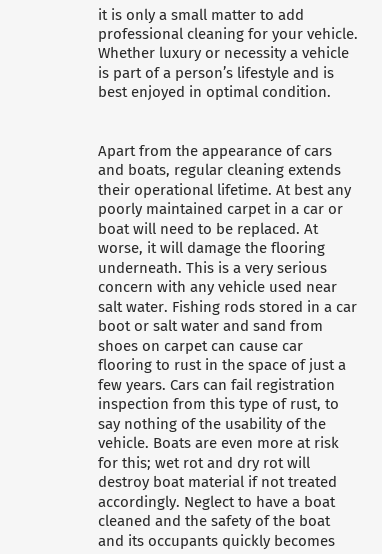it is only a small matter to add professional cleaning for your vehicle. Whether luxury or necessity a vehicle is part of a person’s lifestyle and is best enjoyed in optimal condition.


Apart from the appearance of cars and boats, regular cleaning extends their operational lifetime. At best any poorly maintained carpet in a car or boat will need to be replaced. At worse, it will damage the flooring underneath. This is a very serious concern with any vehicle used near salt water. Fishing rods stored in a car boot or salt water and sand from shoes on carpet can cause car flooring to rust in the space of just a few years. Cars can fail registration inspection from this type of rust, to say nothing of the usability of the vehicle. Boats are even more at risk for this; wet rot and dry rot will destroy boat material if not treated accordingly. Neglect to have a boat cleaned and the safety of the boat and its occupants quickly becomes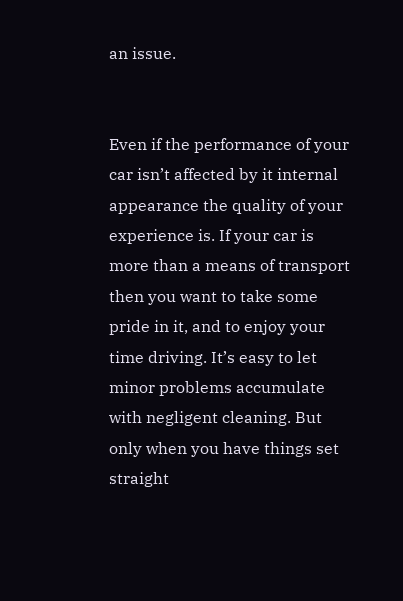an issue.


Even if the performance of your car isn’t affected by it internal appearance the quality of your experience is. If your car is more than a means of transport then you want to take some pride in it, and to enjoy your time driving. It’s easy to let minor problems accumulate with negligent cleaning. But only when you have things set straight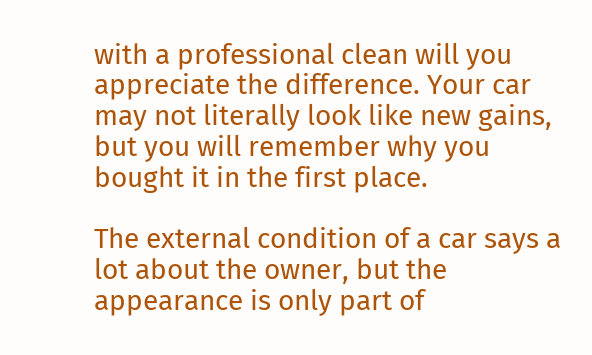with a professional clean will you appreciate the difference. Your car may not literally look like new gains, but you will remember why you bought it in the first place.

The external condition of a car says a lot about the owner, but the appearance is only part of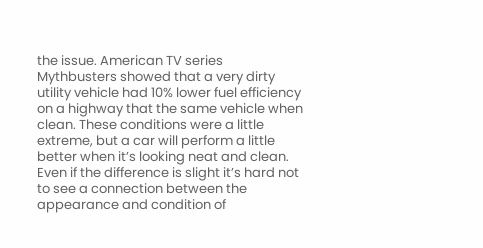the issue. American TV series Mythbusters showed that a very dirty utility vehicle had 10% lower fuel efficiency on a highway that the same vehicle when clean. These conditions were a little extreme, but a car will perform a little better when it’s looking neat and clean. Even if the difference is slight it’s hard not to see a connection between the appearance and condition of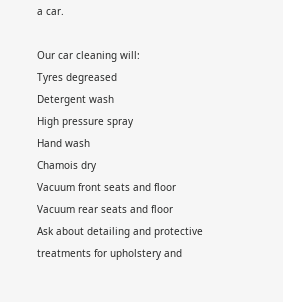a car.

Our car cleaning will:
Tyres degreased
Detergent wash
High pressure spray
Hand wash
Chamois dry
Vacuum front seats and floor
Vacuum rear seats and floor
Ask about detailing and protective treatments for upholstery and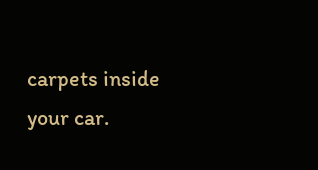carpets inside your car.